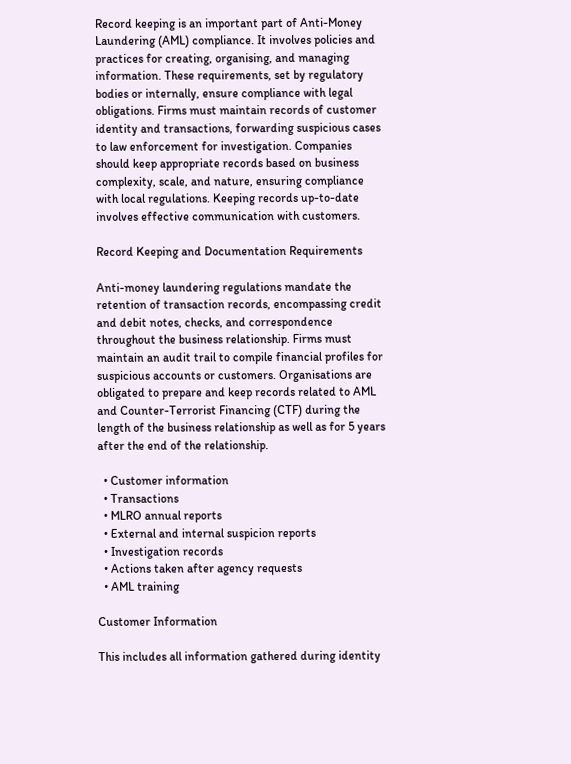Record keeping is an important part of Anti-Money Laundering (AML) compliance. It involves policies and practices for creating, organising, and managing information. These requirements, set by regulatory bodies or internally, ensure compliance with legal obligations. Firms must maintain records of customer identity and transactions, forwarding suspicious cases to law enforcement for investigation. Companies should keep appropriate records based on business complexity, scale, and nature, ensuring compliance with local regulations. Keeping records up-to-date involves effective communication with customers.

Record Keeping and Documentation Requirements

Anti-money laundering regulations mandate the retention of transaction records, encompassing credit and debit notes, checks, and correspondence throughout the business relationship. Firms must maintain an audit trail to compile financial profiles for suspicious accounts or customers. Organisations are obligated to prepare and keep records related to AML and Counter-Terrorist Financing (CTF) during the length of the business relationship as well as for 5 years after the end of the relationship.

  • Customer information
  • Transactions
  • MLRO annual reports
  • External and internal suspicion reports
  • Investigation records
  • Actions taken after agency requests
  • AML training

Customer Information

This includes all information gathered during identity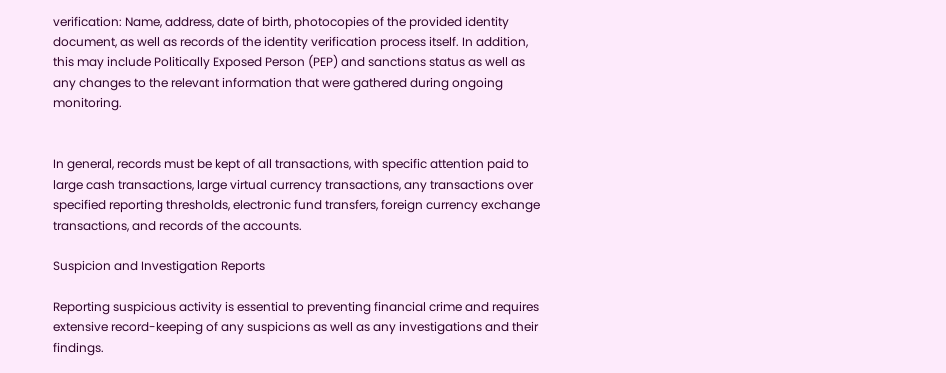verification: Name, address, date of birth, photocopies of the provided identity document, as well as records of the identity verification process itself. In addition, this may include Politically Exposed Person (PEP) and sanctions status as well as any changes to the relevant information that were gathered during ongoing monitoring.


In general, records must be kept of all transactions, with specific attention paid to large cash transactions, large virtual currency transactions, any transactions over specified reporting thresholds, electronic fund transfers, foreign currency exchange transactions, and records of the accounts.

Suspicion and Investigation Reports

Reporting suspicious activity is essential to preventing financial crime and requires extensive record-keeping of any suspicions as well as any investigations and their findings.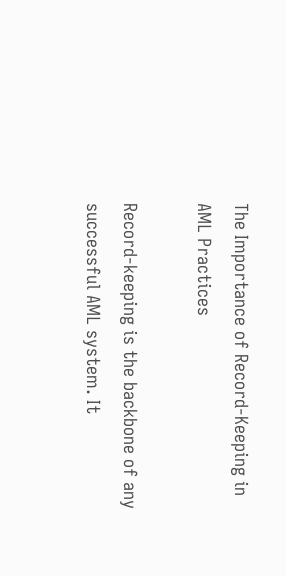The Importance of Record-Keeping in AML Practices

Record-keeping is the backbone of any successful AML system. It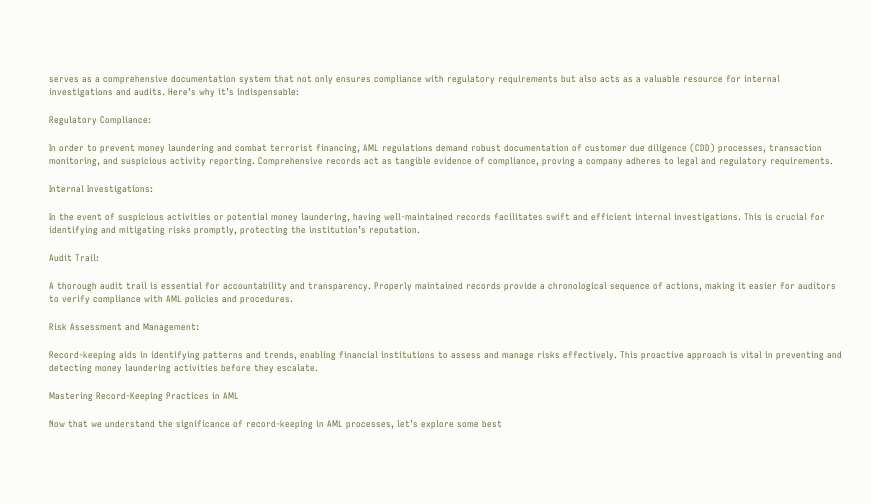serves as a comprehensive documentation system that not only ensures compliance with regulatory requirements but also acts as a valuable resource for internal investigations and audits. Here’s why it’s indispensable:

Regulatory Compliance:

In order to prevent money laundering and combat terrorist financing, AML regulations demand robust documentation of customer due diligence (CDD) processes, transaction monitoring, and suspicious activity reporting. Comprehensive records act as tangible evidence of compliance, proving a company adheres to legal and regulatory requirements.

Internal Investigations:

In the event of suspicious activities or potential money laundering, having well-maintained records facilitates swift and efficient internal investigations. This is crucial for identifying and mitigating risks promptly, protecting the institution’s reputation.

Audit Trail:

A thorough audit trail is essential for accountability and transparency. Properly maintained records provide a chronological sequence of actions, making it easier for auditors to verify compliance with AML policies and procedures.

Risk Assessment and Management:

Record-keeping aids in identifying patterns and trends, enabling financial institutions to assess and manage risks effectively. This proactive approach is vital in preventing and detecting money laundering activities before they escalate.

Mastering Record-Keeping Practices in AML

Now that we understand the significance of record-keeping in AML processes, let’s explore some best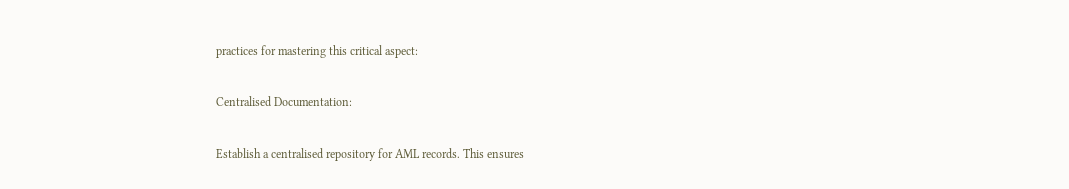practices for mastering this critical aspect:

Centralised Documentation:

Establish a centralised repository for AML records. This ensures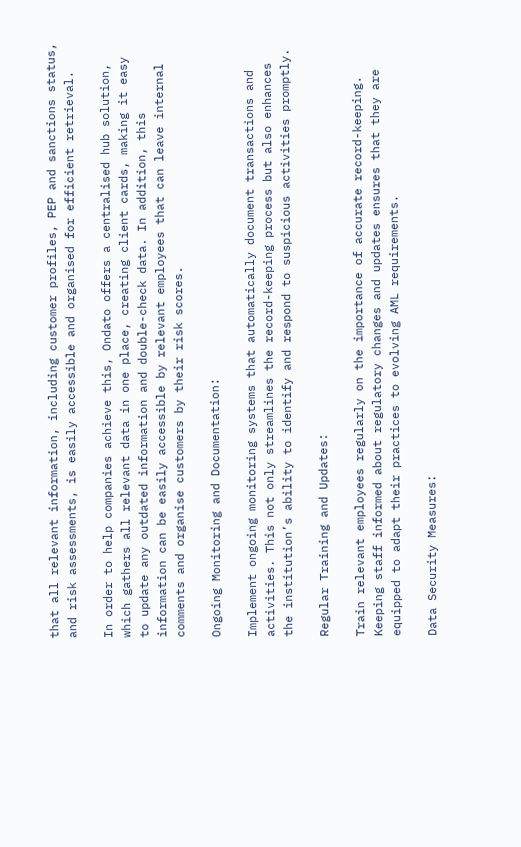that all relevant information, including customer profiles, PEP and sanctions status, and risk assessments, is easily accessible and organised for efficient retrieval.

In order to help companies achieve this, Ondato offers a centralised hub solution, which gathers all relevant data in one place, creating client cards, making it easy to update any outdated information and double-check data. In addition, this information can be easily accessible by relevant employees that can leave internal comments and organise customers by their risk scores.

Ongoing Monitoring and Documentation:

Implement ongoing monitoring systems that automatically document transactions and activities. This not only streamlines the record-keeping process but also enhances the institution’s ability to identify and respond to suspicious activities promptly.

Regular Training and Updates:

Train relevant employees regularly on the importance of accurate record-keeping. Keeping staff informed about regulatory changes and updates ensures that they are equipped to adapt their practices to evolving AML requirements.

Data Security Measures: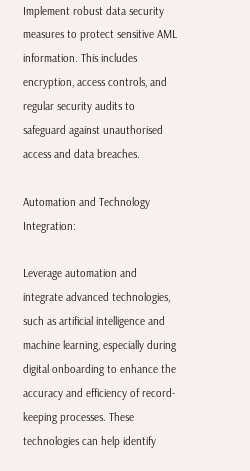Implement robust data security measures to protect sensitive AML information. This includes encryption, access controls, and regular security audits to safeguard against unauthorised access and data breaches.

Automation and Technology Integration:

Leverage automation and integrate advanced technologies, such as artificial intelligence and machine learning, especially during digital onboarding to enhance the accuracy and efficiency of record-keeping processes. These technologies can help identify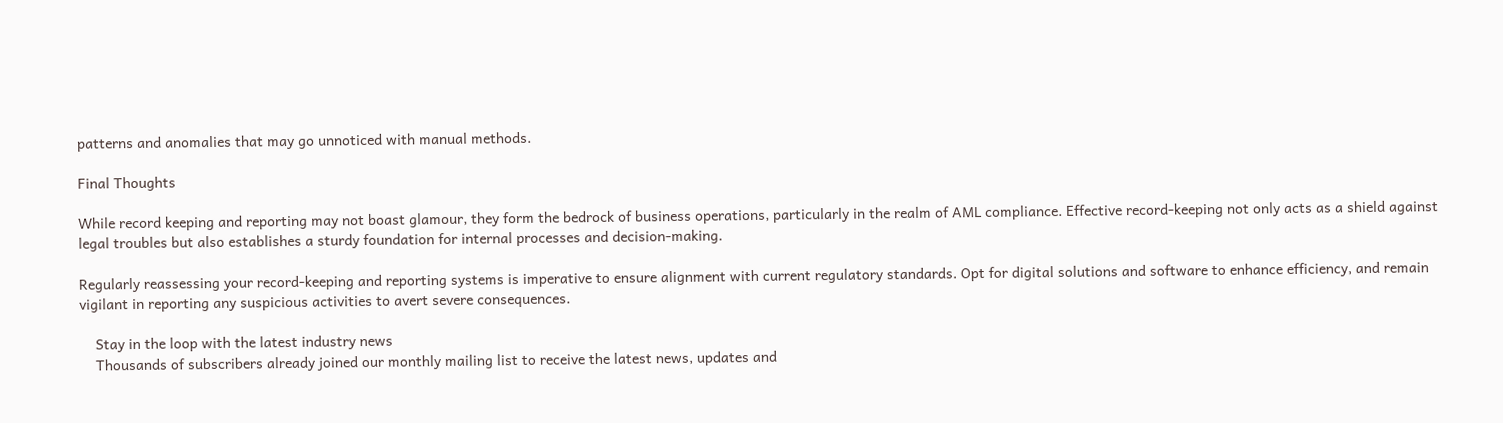patterns and anomalies that may go unnoticed with manual methods.

Final Thoughts

While record keeping and reporting may not boast glamour, they form the bedrock of business operations, particularly in the realm of AML compliance. Effective record-keeping not only acts as a shield against legal troubles but also establishes a sturdy foundation for internal processes and decision-making.

Regularly reassessing your record-keeping and reporting systems is imperative to ensure alignment with current regulatory standards. Opt for digital solutions and software to enhance efficiency, and remain vigilant in reporting any suspicious activities to avert severe consequences.

    Stay in the loop with the latest industry news
    Thousands of subscribers already joined our monthly mailing list to receive the latest news, updates and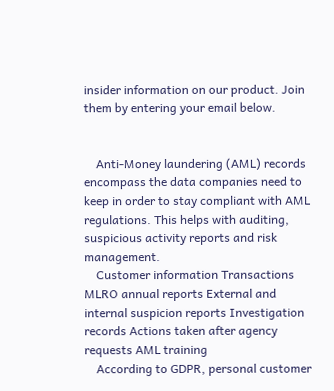insider information on our product. Join them by entering your email below.


    Anti-Money laundering (AML) records encompass the data companies need to keep in order to stay compliant with AML regulations. This helps with auditing, suspicious activity reports and risk management.
    Customer information Transactions MLRO annual reports External and internal suspicion reports Investigation records Actions taken after agency requests AML training
    According to GDPR, personal customer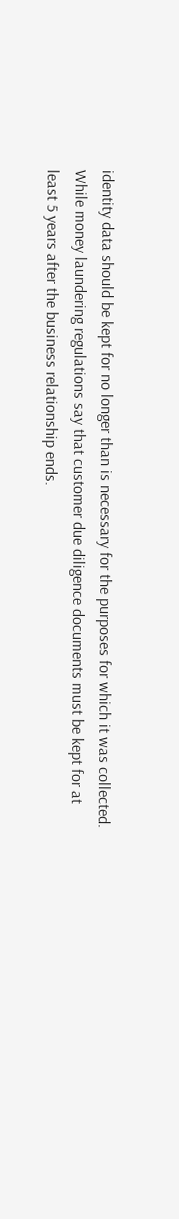identity data should be kept for no longer than is necessary for the purposes for which it was collected. While money laundering regulations say that customer due diligence documents must be kept for at least 5 years after the business relationship ends.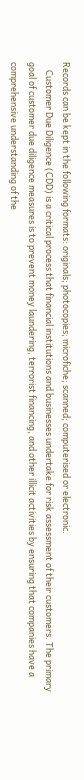Records can be kept in the following formats: originals; photocopies; microfiche; scanned; computerised or electronic.
    Customer Due Diligence (CDD) is a critical process that financial institutions and businesses undertake for risk assessment of their customers. The primary goal of customer due diligence measures is to prevent money laundering, terrorist financing, and other illicit activities by ensuring that companies have a comprehensive understanding of the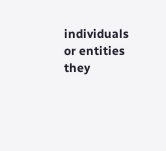individuals or entities they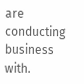are conducting business with.